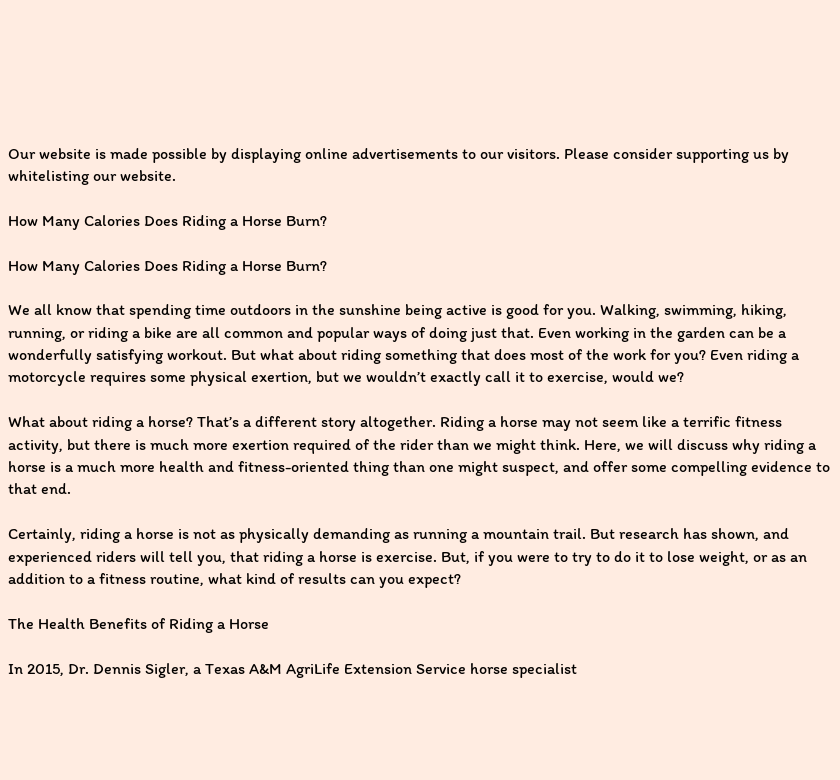Our website is made possible by displaying online advertisements to our visitors. Please consider supporting us by whitelisting our website.

How Many Calories Does Riding a Horse Burn?

How Many Calories Does Riding a Horse Burn?

We all know that spending time outdoors in the sunshine being active is good for you. Walking, swimming, hiking, running, or riding a bike are all common and popular ways of doing just that. Even working in the garden can be a wonderfully satisfying workout. But what about riding something that does most of the work for you? Even riding a motorcycle requires some physical exertion, but we wouldn’t exactly call it to exercise, would we?

What about riding a horse? That’s a different story altogether. Riding a horse may not seem like a terrific fitness activity, but there is much more exertion required of the rider than we might think. Here, we will discuss why riding a horse is a much more health and fitness-oriented thing than one might suspect, and offer some compelling evidence to that end.

Certainly, riding a horse is not as physically demanding as running a mountain trail. But research has shown, and experienced riders will tell you, that riding a horse is exercise. But, if you were to try to do it to lose weight, or as an addition to a fitness routine, what kind of results can you expect?

The Health Benefits of Riding a Horse

In 2015, Dr. Dennis Sigler, a Texas A&M AgriLife Extension Service horse specialist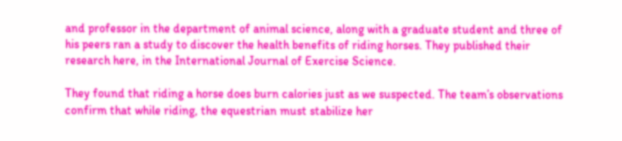and professor in the department of animal science, along with a graduate student and three of his peers ran a study to discover the health benefits of riding horses. They published their research here, in the International Journal of Exercise Science.

They found that riding a horse does burn calories just as we suspected. The team’s observations confirm that while riding, the equestrian must stabilize her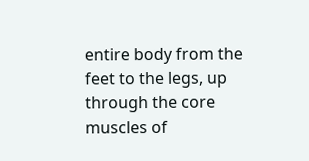entire body from the feet to the legs, up through the core muscles of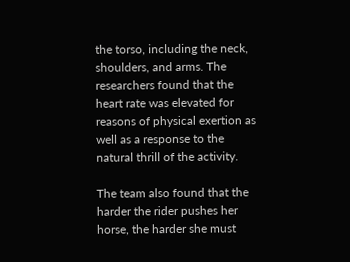the torso, including the neck, shoulders, and arms. The researchers found that the heart rate was elevated for reasons of physical exertion as well as a response to the natural thrill of the activity.

The team also found that the harder the rider pushes her horse, the harder she must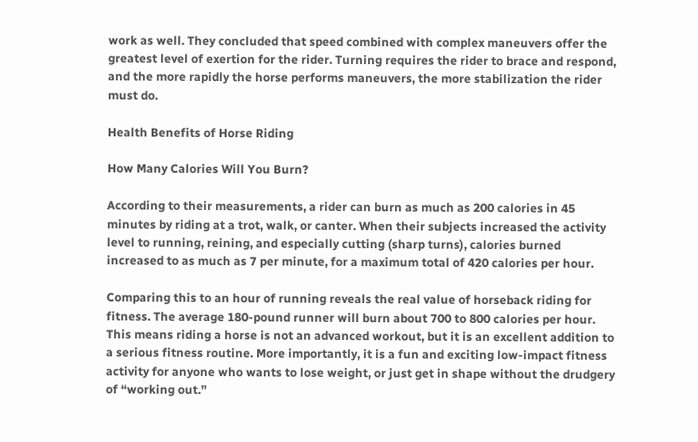work as well. They concluded that speed combined with complex maneuvers offer the greatest level of exertion for the rider. Turning requires the rider to brace and respond, and the more rapidly the horse performs maneuvers, the more stabilization the rider must do.

Health Benefits of Horse Riding

How Many Calories Will You Burn?

According to their measurements, a rider can burn as much as 200 calories in 45 minutes by riding at a trot, walk, or canter. When their subjects increased the activity level to running, reining, and especially cutting (sharp turns), calories burned increased to as much as 7 per minute, for a maximum total of 420 calories per hour.

Comparing this to an hour of running reveals the real value of horseback riding for fitness. The average 180-pound runner will burn about 700 to 800 calories per hour. This means riding a horse is not an advanced workout, but it is an excellent addition to a serious fitness routine. More importantly, it is a fun and exciting low-impact fitness activity for anyone who wants to lose weight, or just get in shape without the drudgery of “working out.”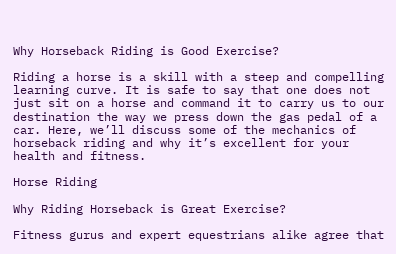Why Horseback Riding is Good Exercise?

Riding a horse is a skill with a steep and compelling learning curve. It is safe to say that one does not just sit on a horse and command it to carry us to our destination the way we press down the gas pedal of a car. Here, we’ll discuss some of the mechanics of horseback riding and why it’s excellent for your health and fitness.

Horse Riding

Why Riding Horseback is Great Exercise?

Fitness gurus and expert equestrians alike agree that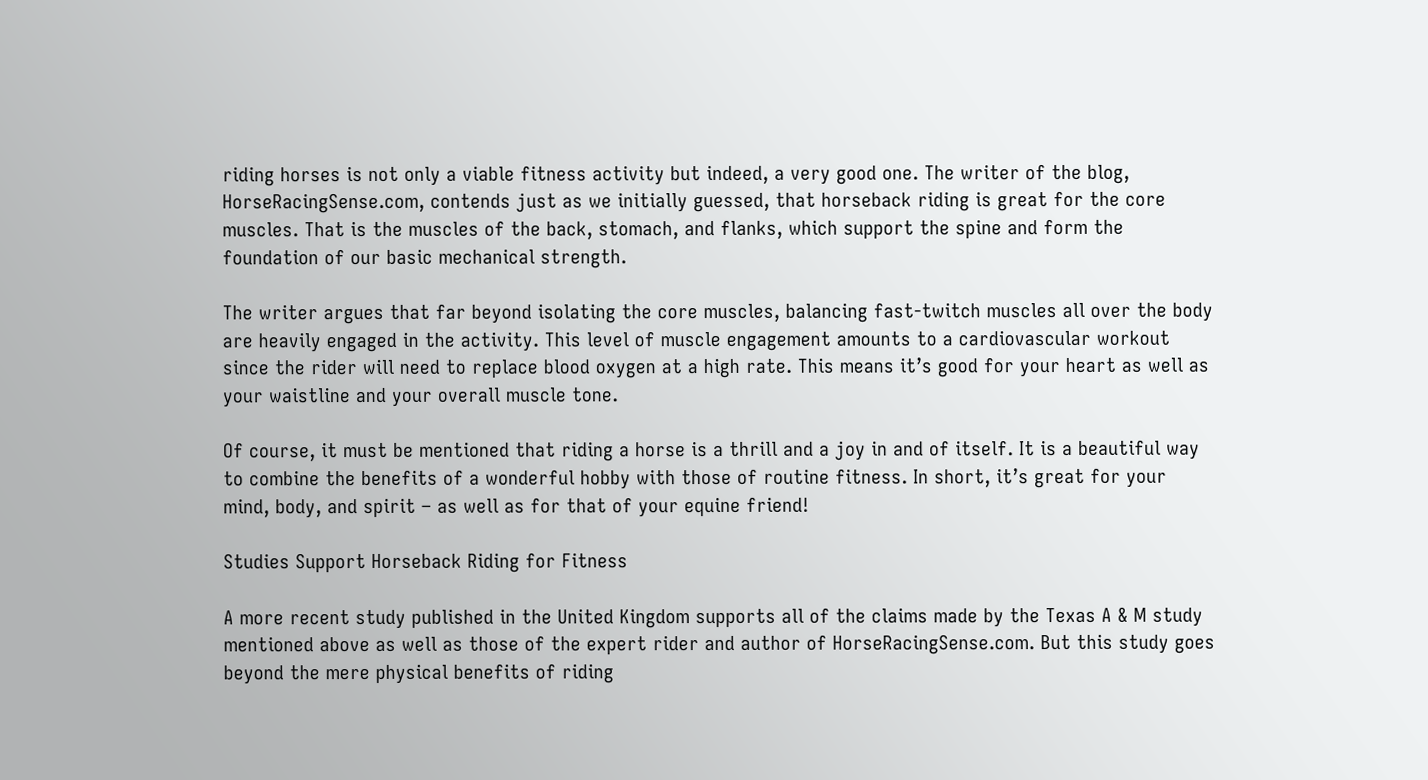riding horses is not only a viable fitness activity but indeed, a very good one. The writer of the blog, HorseRacingSense.com, contends just as we initially guessed, that horseback riding is great for the core muscles. That is the muscles of the back, stomach, and flanks, which support the spine and form the foundation of our basic mechanical strength.

The writer argues that far beyond isolating the core muscles, balancing fast-twitch muscles all over the body are heavily engaged in the activity. This level of muscle engagement amounts to a cardiovascular workout since the rider will need to replace blood oxygen at a high rate. This means it’s good for your heart as well as your waistline and your overall muscle tone.

Of course, it must be mentioned that riding a horse is a thrill and a joy in and of itself. It is a beautiful way to combine the benefits of a wonderful hobby with those of routine fitness. In short, it’s great for your mind, body, and spirit – as well as for that of your equine friend!

Studies Support Horseback Riding for Fitness

A more recent study published in the United Kingdom supports all of the claims made by the Texas A & M study mentioned above as well as those of the expert rider and author of HorseRacingSense.com. But this study goes beyond the mere physical benefits of riding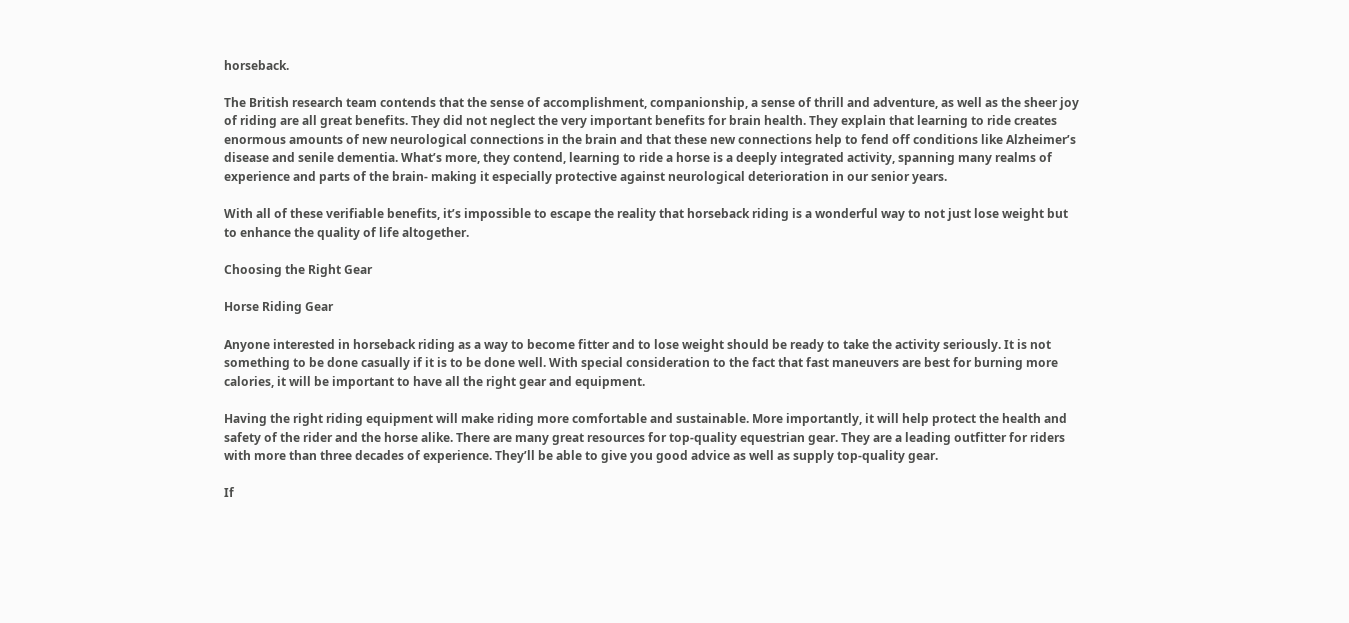horseback.

The British research team contends that the sense of accomplishment, companionship, a sense of thrill and adventure, as well as the sheer joy of riding are all great benefits. They did not neglect the very important benefits for brain health. They explain that learning to ride creates enormous amounts of new neurological connections in the brain and that these new connections help to fend off conditions like Alzheimer’s disease and senile dementia. What’s more, they contend, learning to ride a horse is a deeply integrated activity, spanning many realms of experience and parts of the brain- making it especially protective against neurological deterioration in our senior years.

With all of these verifiable benefits, it’s impossible to escape the reality that horseback riding is a wonderful way to not just lose weight but to enhance the quality of life altogether.

Choosing the Right Gear

Horse Riding Gear

Anyone interested in horseback riding as a way to become fitter and to lose weight should be ready to take the activity seriously. It is not something to be done casually if it is to be done well. With special consideration to the fact that fast maneuvers are best for burning more calories, it will be important to have all the right gear and equipment.

Having the right riding equipment will make riding more comfortable and sustainable. More importantly, it will help protect the health and safety of the rider and the horse alike. There are many great resources for top-quality equestrian gear. They are a leading outfitter for riders with more than three decades of experience. They’ll be able to give you good advice as well as supply top-quality gear.

If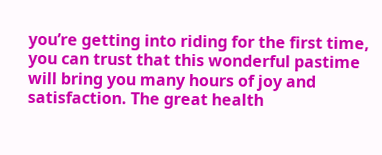you’re getting into riding for the first time, you can trust that this wonderful pastime will bring you many hours of joy and satisfaction. The great health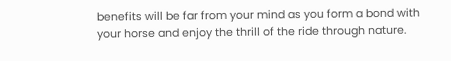benefits will be far from your mind as you form a bond with your horse and enjoy the thrill of the ride through nature.